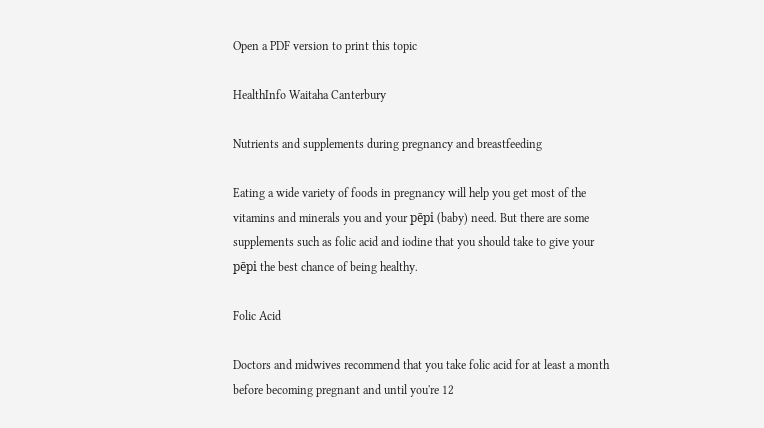Open a PDF version to print this topic

HealthInfo Waitaha Canterbury

Nutrients and supplements during pregnancy and breastfeeding

Eating a wide variety of foods in pregnancy will help you get most of the vitamins and minerals you and your pēpi (baby) need. But there are some supplements such as folic acid and iodine that you should take to give your pēpi the best chance of being healthy.

Folic Acid

Doctors and midwives recommend that you take folic acid for at least a month before becoming pregnant and until you're 12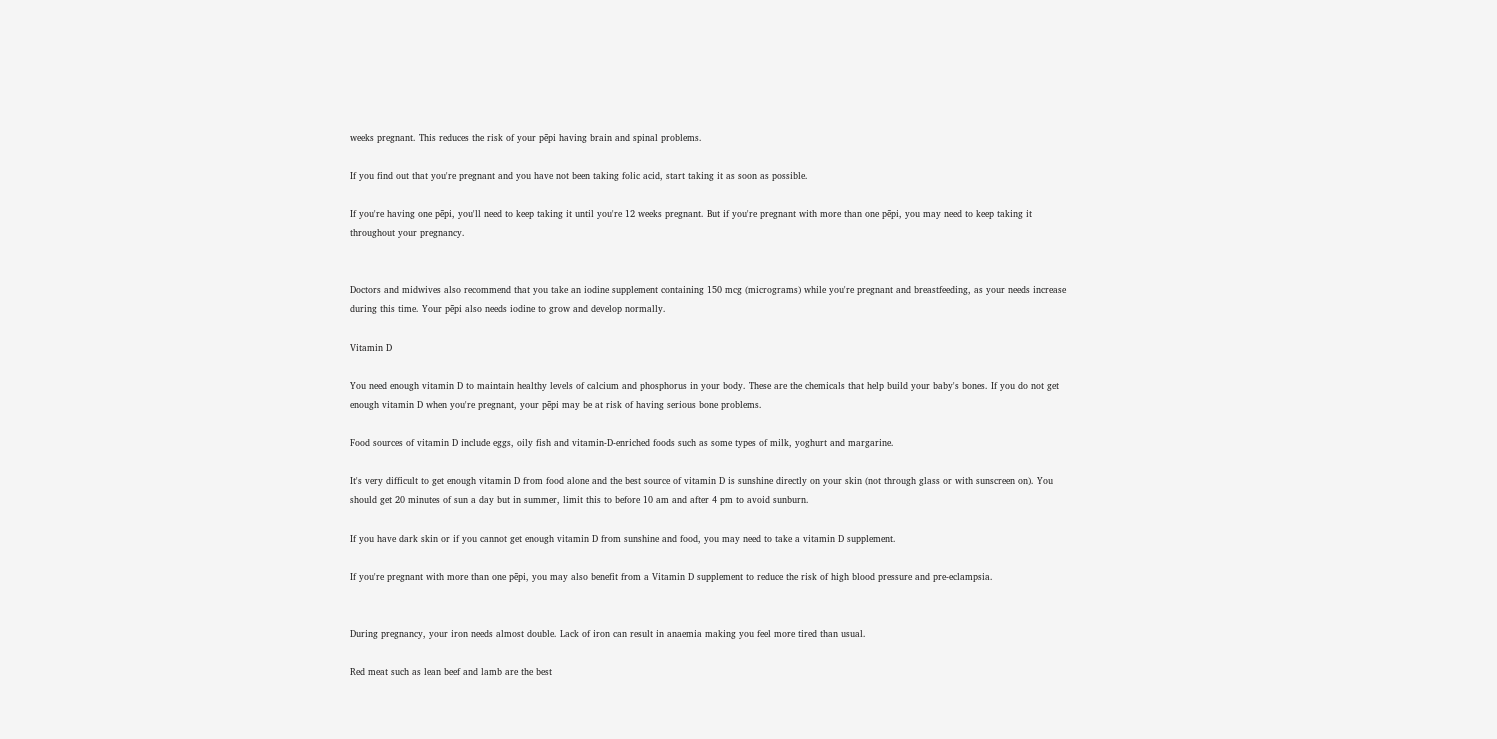weeks pregnant. This reduces the risk of your pēpi having brain and spinal problems.

If you find out that you're pregnant and you have not been taking folic acid, start taking it as soon as possible.

If you're having one pēpi, you'll need to keep taking it until you're 12 weeks pregnant. But if you're pregnant with more than one pēpi, you may need to keep taking it throughout your pregnancy.


Doctors and midwives also recommend that you take an iodine supplement containing 150 mcg (micrograms) while you're pregnant and breastfeeding, as your needs increase during this time. Your pēpi also needs iodine to grow and develop normally.

Vitamin D

You need enough vitamin D to maintain healthy levels of calcium and phosphorus in your body. These are the chemicals that help build your baby's bones. If you do not get enough vitamin D when you're pregnant, your pēpi may be at risk of having serious bone problems.

Food sources of vitamin D include eggs, oily fish and vitamin-D-enriched foods such as some types of milk, yoghurt and margarine.

It's very difficult to get enough vitamin D from food alone and the best source of vitamin D is sunshine directly on your skin (not through glass or with sunscreen on). You should get 20 minutes of sun a day but in summer, limit this to before 10 am and after 4 pm to avoid sunburn.

If you have dark skin or if you cannot get enough vitamin D from sunshine and food, you may need to take a vitamin D supplement.

If you're pregnant with more than one pēpi, you may also benefit from a Vitamin D supplement to reduce the risk of high blood pressure and pre-eclampsia.


During pregnancy, your iron needs almost double. Lack of iron can result in anaemia making you feel more tired than usual.

Red meat such as lean beef and lamb are the best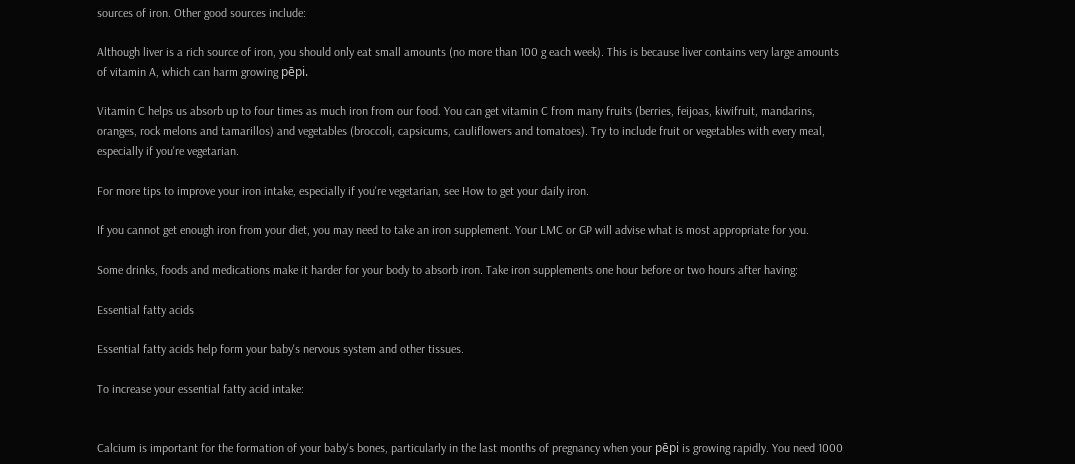sources of iron. Other good sources include:

Although liver is a rich source of iron, you should only eat small amounts (no more than 100 g each week). This is because liver contains very large amounts of vitamin A, which can harm growing pēpi.

Vitamin C helps us absorb up to four times as much iron from our food. You can get vitamin C from many fruits (berries, feijoas, kiwifruit, mandarins, oranges, rock melons and tamarillos) and vegetables (broccoli, capsicums, cauliflowers and tomatoes). Try to include fruit or vegetables with every meal, especially if you're vegetarian.

For more tips to improve your iron intake, especially if you're vegetarian, see How to get your daily iron.

If you cannot get enough iron from your diet, you may need to take an iron supplement. Your LMC or GP will advise what is most appropriate for you.

Some drinks, foods and medications make it harder for your body to absorb iron. Take iron supplements one hour before or two hours after having:

Essential fatty acids

Essential fatty acids help form your baby's nervous system and other tissues.

To increase your essential fatty acid intake:


Calcium is important for the formation of your baby's bones, particularly in the last months of pregnancy when your pēpi is growing rapidly. You need 1000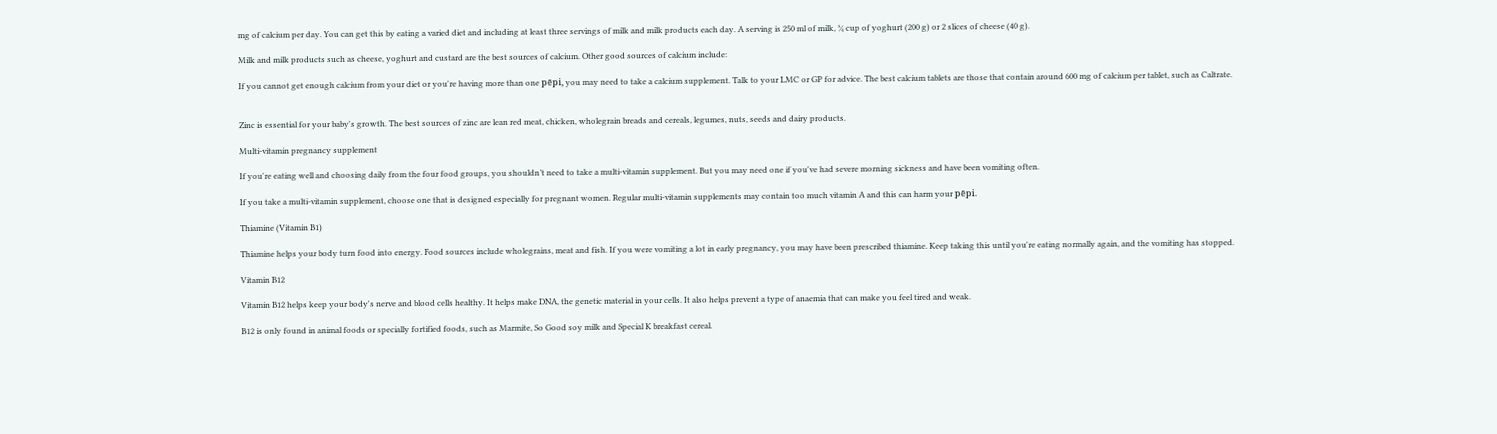mg of calcium per day. You can get this by eating a varied diet and including at least three servings of milk and milk products each day. A serving is 250 ml of milk, ¾ cup of yoghurt (200 g) or 2 slices of cheese (40 g).

Milk and milk products such as cheese, yoghurt and custard are the best sources of calcium. Other good sources of calcium include:

If you cannot get enough calcium from your diet or you're having more than one pēpi, you may need to take a calcium supplement. Talk to your LMC or GP for advice. The best calcium tablets are those that contain around 600 mg of calcium per tablet, such as Caltrate.


Zinc is essential for your baby's growth. The best sources of zinc are lean red meat, chicken, wholegrain breads and cereals, legumes, nuts, seeds and dairy products.

Multi-vitamin pregnancy supplement

If you're eating well and choosing daily from the four food groups, you shouldn’t need to take a multi-vitamin supplement. But you may need one if you've had severe morning sickness and have been vomiting often.

If you take a multi-vitamin supplement, choose one that is designed especially for pregnant women. Regular multi-vitamin supplements may contain too much vitamin A and this can harm your pēpi.

Thiamine (Vitamin B1)

Thiamine helps your body turn food into energy. Food sources include wholegrains, meat and fish. If you were vomiting a lot in early pregnancy, you may have been prescribed thiamine. Keep taking this until you're eating normally again, and the vomiting has stopped.

Vitamin B12

Vitamin B12 helps keep your body's nerve and blood cells healthy. It helps make DNA, the genetic material in your cells. It also helps prevent a type of anaemia that can make you feel tired and weak.

B12 is only found in animal foods or specially fortified foods, such as Marmite, So Good soy milk and Special K breakfast cereal.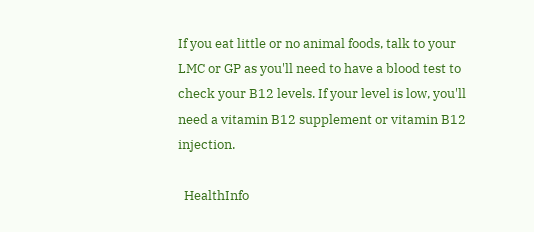If you eat little or no animal foods, talk to your LMC or GP as you'll need to have a blood test to check your B12 levels. If your level is low, you'll need a vitamin B12 supplement or vitamin B12 injection.

  HealthInfo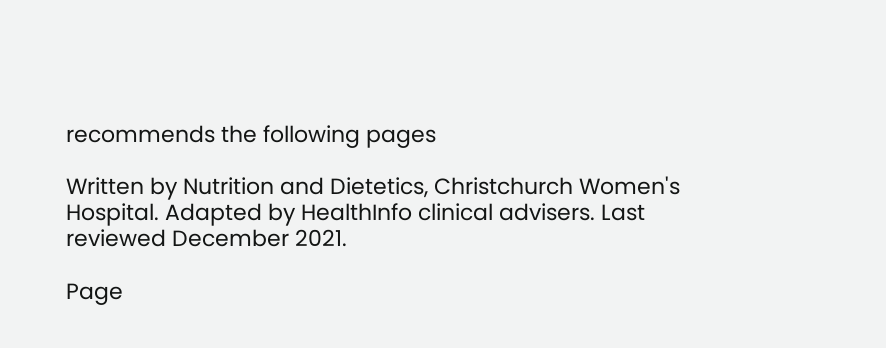recommends the following pages

Written by Nutrition and Dietetics, Christchurch Women's Hospital. Adapted by HealthInfo clinical advisers. Last reviewed December 2021.

Page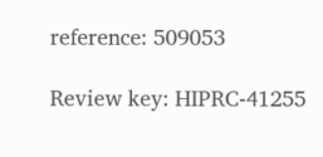reference: 509053

Review key: HIPRC-41255